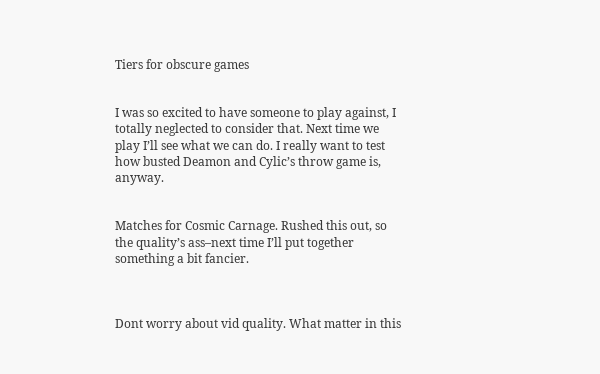Tiers for obscure games


I was so excited to have someone to play against, I totally neglected to consider that. Next time we play I’ll see what we can do. I really want to test how busted Deamon and Cylic’s throw game is, anyway.


Matches for Cosmic Carnage. Rushed this out, so the quality’s ass–next time I’ll put together something a bit fancier.



Dont worry about vid quality. What matter in this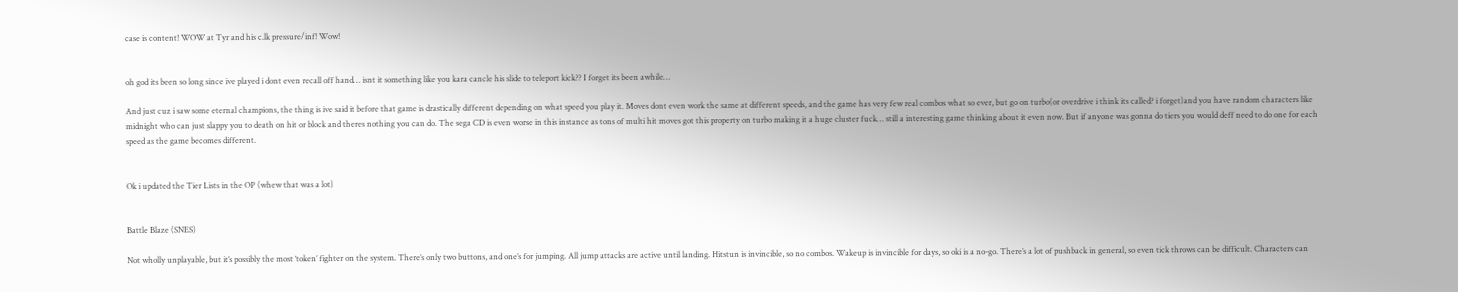case is content! WOW at Tyr and his c.lk pressure/inf! Wow!


oh god its been so long since ive played i dont even recall off hand… isnt it something like you kara cancle his slide to teleport kick?? I forget its been awhile…

And just cuz i saw some eternal champions, the thing is ive said it before that game is drastically different depending on what speed you play it. Moves dont even work the same at different speeds, and the game has very few real combos what so ever, but go on turbo(or overdrive i think its called? i forget)and you have random characters like midnight who can just slappy you to death on hit or block and theres nothing you can do. The sega CD is even worse in this instance as tons of multi hit moves got this property on turbo making it a huge cluster fuck… still a interesting game thinking about it even now. But if anyone was gonna do tiers you would deff need to do one for each speed as the game becomes different.


Ok i updated the Tier Lists in the OP (whew that was a lot)


Battle Blaze (SNES)

Not wholly unplayable, but it’s possibly the most ‘token’ fighter on the system. There’s only two buttons, and one’s for jumping. All jump attacks are active until landing. Hitstun is invincible, so no combos. Wakeup is invincible for days, so oki is a no-go. There’s a lot of pushback in general, so even tick throws can be difficult. Characters can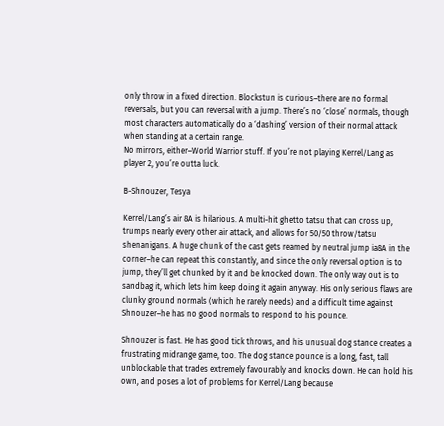only throw in a fixed direction. Blockstun is curious–there are no formal reversals, but you can reversal with a jump. There’s no ‘close’ normals, though most characters automatically do a ‘dashing’ version of their normal attack when standing at a certain range.
No mirrors, either–World Warrior stuff. If you’re not playing Kerrel/Lang as player 2, you’re outta luck.

B-Shnouzer, Tesya

Kerrel/Lang’s air 8A is hilarious. A multi-hit ghetto tatsu that can cross up, trumps nearly every other air attack, and allows for 50/50 throw/tatsu shenanigans. A huge chunk of the cast gets reamed by neutral jump ia8A in the corner–he can repeat this constantly, and since the only reversal option is to jump, they’ll get chunked by it and be knocked down. The only way out is to sandbag it, which lets him keep doing it again anyway. His only serious flaws are clunky ground normals (which he rarely needs) and a difficult time against Shnouzer–he has no good normals to respond to his pounce.

Shnouzer is fast. He has good tick throws, and his unusual dog stance creates a frustrating midrange game, too. The dog stance pounce is a long, fast, tall unblockable that trades extremely favourably and knocks down. He can hold his own, and poses a lot of problems for Kerrel/Lang because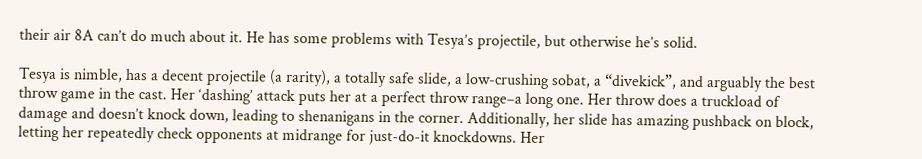their air 8A can’t do much about it. He has some problems with Tesya’s projectile, but otherwise he’s solid.

Tesya is nimble, has a decent projectile (a rarity), a totally safe slide, a low-crushing sobat, a “divekick”, and arguably the best throw game in the cast. Her ‘dashing’ attack puts her at a perfect throw range–a long one. Her throw does a truckload of damage and doesn’t knock down, leading to shenanigans in the corner. Additionally, her slide has amazing pushback on block, letting her repeatedly check opponents at midrange for just-do-it knockdowns. Her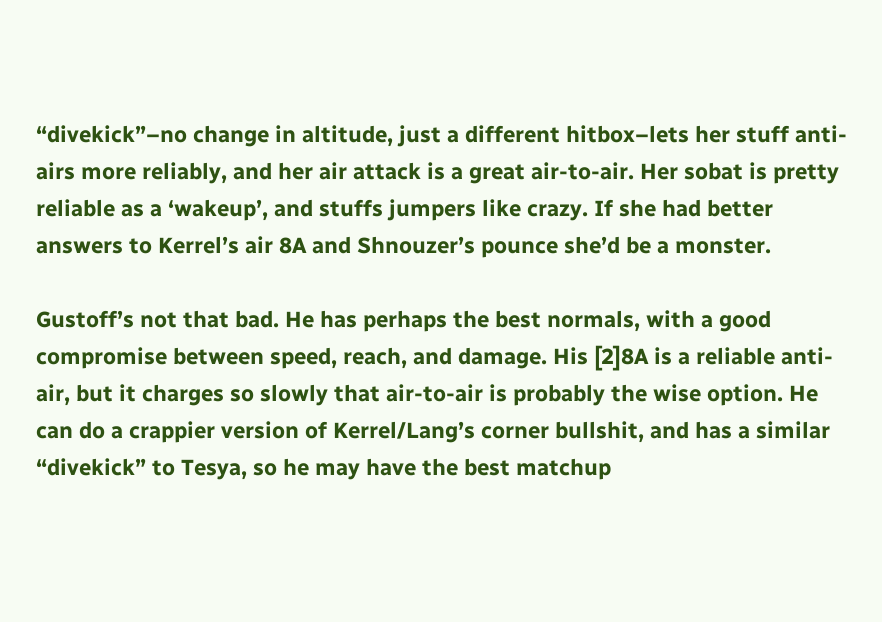“divekick”–no change in altitude, just a different hitbox–lets her stuff anti-airs more reliably, and her air attack is a great air-to-air. Her sobat is pretty reliable as a ‘wakeup’, and stuffs jumpers like crazy. If she had better answers to Kerrel’s air 8A and Shnouzer’s pounce she’d be a monster.

Gustoff’s not that bad. He has perhaps the best normals, with a good compromise between speed, reach, and damage. His [2]8A is a reliable anti-air, but it charges so slowly that air-to-air is probably the wise option. He can do a crappier version of Kerrel/Lang’s corner bullshit, and has a similar “divekick” to Tesya, so he may have the best matchup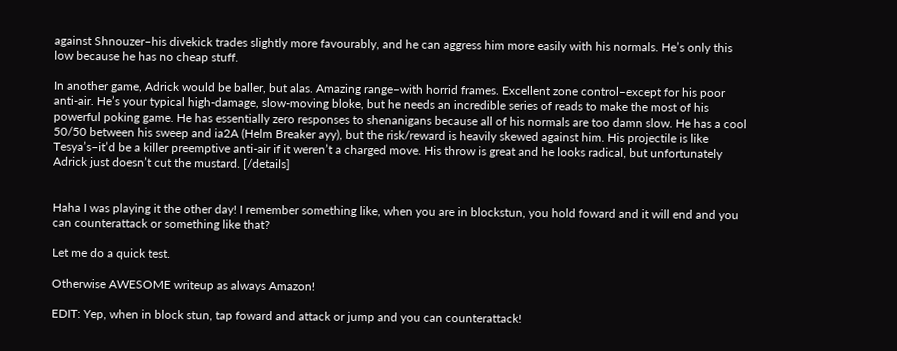against Shnouzer–his divekick trades slightly more favourably, and he can aggress him more easily with his normals. He’s only this low because he has no cheap stuff.

In another game, Adrick would be baller, but alas. Amazing range–with horrid frames. Excellent zone control–except for his poor anti-air. He’s your typical high-damage, slow-moving bloke, but he needs an incredible series of reads to make the most of his powerful poking game. He has essentially zero responses to shenanigans because all of his normals are too damn slow. He has a cool 50/50 between his sweep and ia2A (Helm Breaker ayy), but the risk/reward is heavily skewed against him. His projectile is like Tesya’s–it’d be a killer preemptive anti-air if it weren’t a charged move. His throw is great and he looks radical, but unfortunately Adrick just doesn’t cut the mustard. [/details]


Haha I was playing it the other day! I remember something like, when you are in blockstun, you hold foward and it will end and you can counterattack or something like that?

Let me do a quick test.

Otherwise AWESOME writeup as always Amazon!

EDIT: Yep, when in block stun, tap foward and attack or jump and you can counterattack!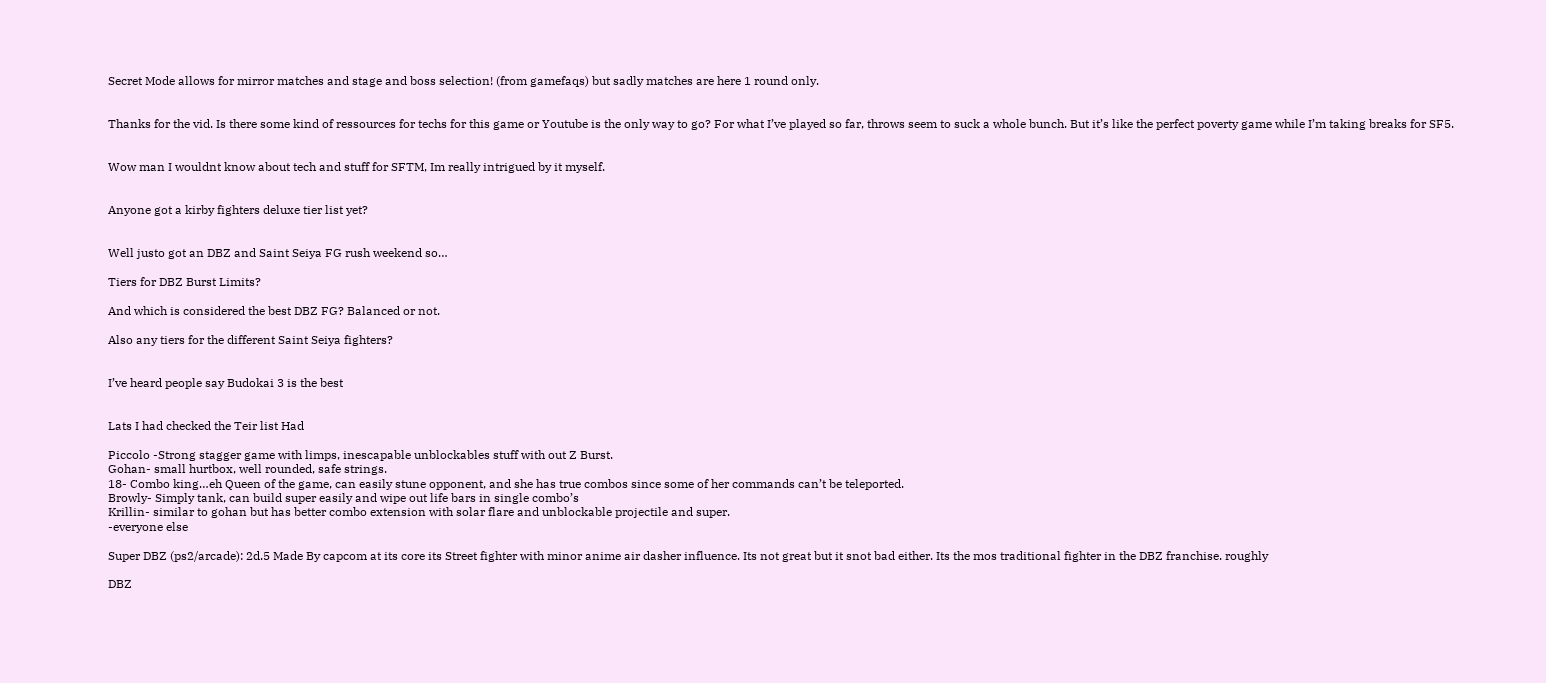Secret Mode allows for mirror matches and stage and boss selection! (from gamefaqs) but sadly matches are here 1 round only.


Thanks for the vid. Is there some kind of ressources for techs for this game or Youtube is the only way to go? For what I’ve played so far, throws seem to suck a whole bunch. But it’s like the perfect poverty game while I’m taking breaks for SF5.


Wow man I wouldnt know about tech and stuff for SFTM, Im really intrigued by it myself.


Anyone got a kirby fighters deluxe tier list yet?


Well justo got an DBZ and Saint Seiya FG rush weekend so…

Tiers for DBZ Burst Limits?

And which is considered the best DBZ FG? Balanced or not.

Also any tiers for the different Saint Seiya fighters?


I’ve heard people say Budokai 3 is the best


Lats I had checked the Teir list Had

Piccolo -Strong stagger game with limps, inescapable unblockables stuff with out Z Burst.
Gohan- small hurtbox, well rounded, safe strings.
18- Combo king…eh Queen of the game, can easily stune opponent, and she has true combos since some of her commands can’t be teleported.
Browly- Simply tank, can build super easily and wipe out life bars in single combo’s
Krillin- similar to gohan but has better combo extension with solar flare and unblockable projectile and super.
-everyone else

Super DBZ (ps2/arcade): 2d.5 Made By capcom at its core its Street fighter with minor anime air dasher influence. Its not great but it snot bad either. Its the mos traditional fighter in the DBZ franchise. roughly

DBZ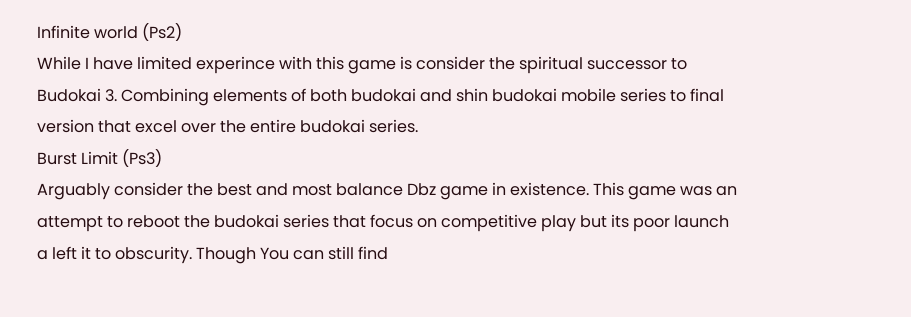Infinite world (Ps2)
While I have limited experince with this game is consider the spiritual successor to Budokai 3. Combining elements of both budokai and shin budokai mobile series to final version that excel over the entire budokai series.
Burst Limit (Ps3)
Arguably consider the best and most balance Dbz game in existence. This game was an attempt to reboot the budokai series that focus on competitive play but its poor launch a left it to obscurity. Though You can still find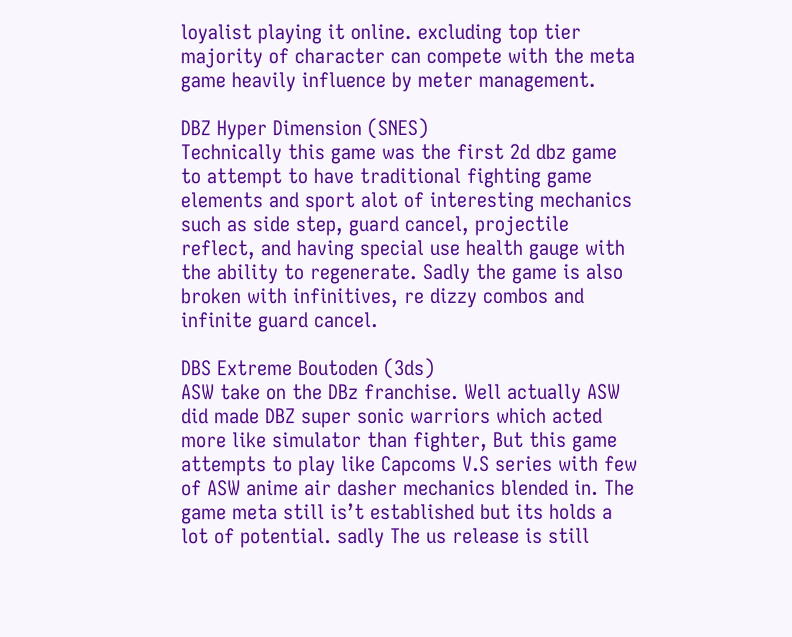loyalist playing it online. excluding top tier majority of character can compete with the meta game heavily influence by meter management.

DBZ Hyper Dimension (SNES)
Technically this game was the first 2d dbz game to attempt to have traditional fighting game elements and sport alot of interesting mechanics such as side step, guard cancel, projectile reflect, and having special use health gauge with the ability to regenerate. Sadly the game is also broken with infinitives, re dizzy combos and infinite guard cancel.

DBS Extreme Boutoden (3ds)
ASW take on the DBz franchise. Well actually ASW did made DBZ super sonic warriors which acted more like simulator than fighter, But this game attempts to play like Capcoms V.S series with few of ASW anime air dasher mechanics blended in. The game meta still is’t established but its holds a lot of potential. sadly The us release is still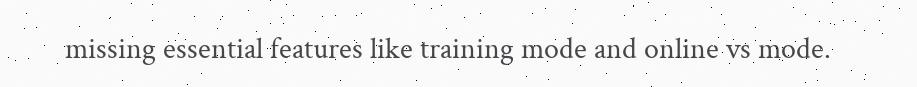missing essential features like training mode and online vs mode.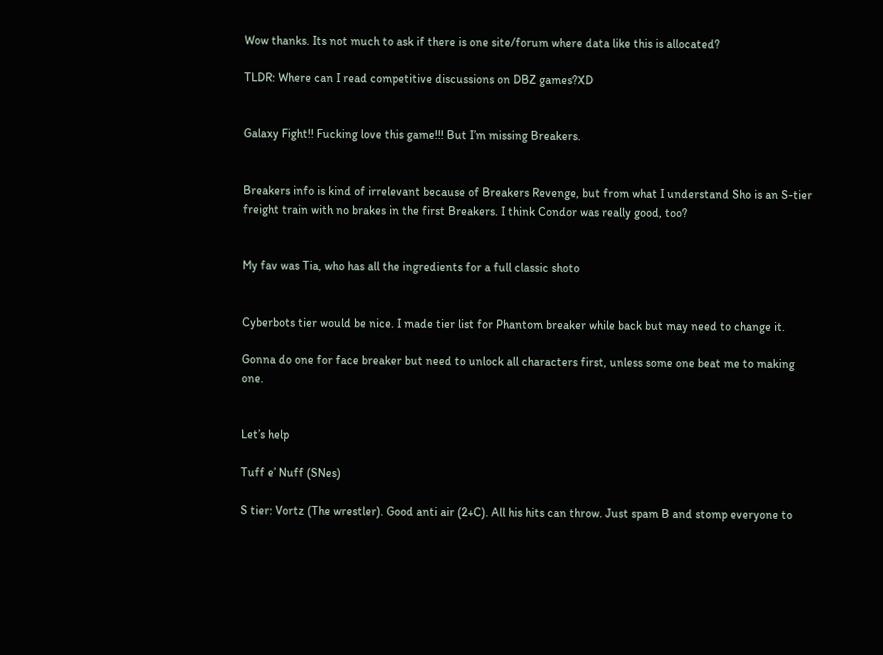Wow thanks. Its not much to ask if there is one site/forum where data like this is allocated?

TLDR: Where can I read competitive discussions on DBZ games?XD


Galaxy Fight!! Fucking love this game!!! But I’m missing Breakers.


Breakers info is kind of irrelevant because of Breakers Revenge, but from what I understand Sho is an S-tier freight train with no brakes in the first Breakers. I think Condor was really good, too?


My fav was Tia, who has all the ingredients for a full classic shoto


Cyberbots tier would be nice. I made tier list for Phantom breaker while back but may need to change it.

Gonna do one for face breaker but need to unlock all characters first, unless some one beat me to making one.


Let’s help

Tuff e’ Nuff (SNes)

S tier: Vortz (The wrestler). Good anti air (2+C). All his hits can throw. Just spam B and stomp everyone to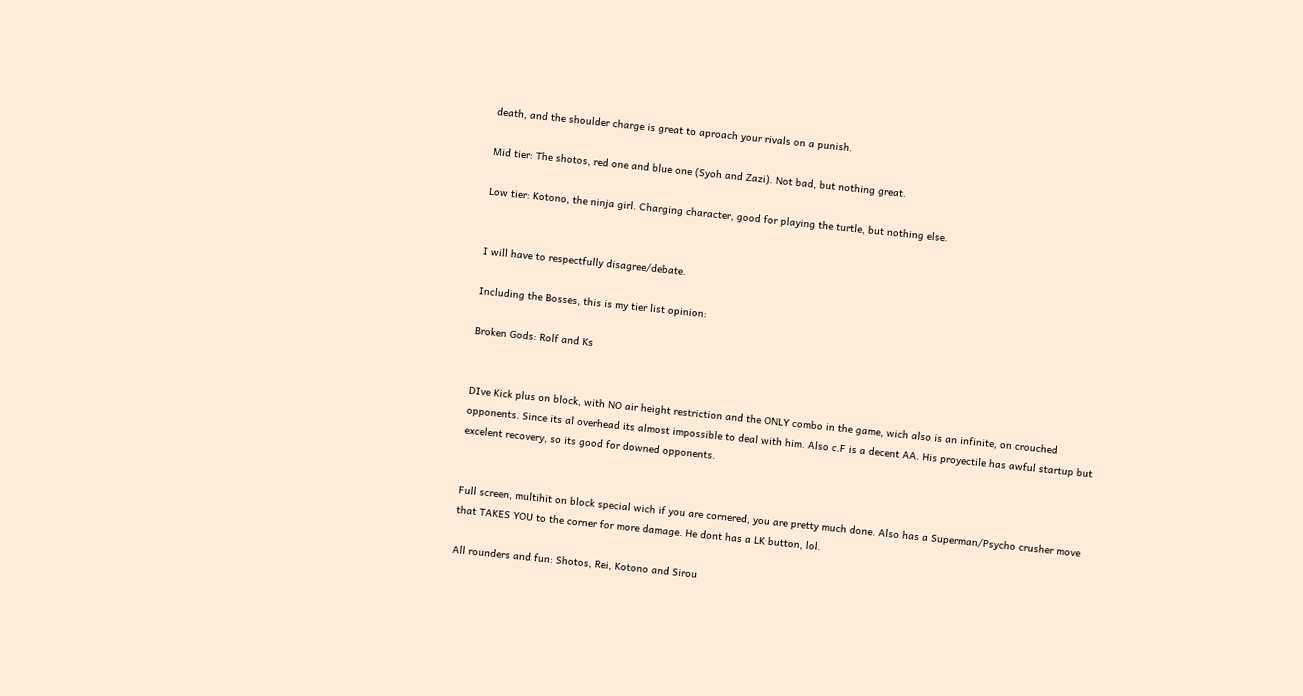death, and the shoulder charge is great to aproach your rivals on a punish.

Mid tier: The shotos, red one and blue one (Syoh and Zazi). Not bad, but nothing great.

Low tier: Kotono, the ninja girl. Charging character, good for playing the turtle, but nothing else.


I will have to respectfully disagree/debate.

Including the Bosses, this is my tier list opinion:

Broken Gods: Rolf and Ks


DIve Kick plus on block, with NO air height restriction and the ONLY combo in the game, wich also is an infinite, on crouched opponents. Since its al overhead its almost impossible to deal with him. Also c.F is a decent AA. His proyectile has awful startup but excelent recovery, so its good for downed opponents.


Full screen, multihit on block special wich if you are cornered, you are pretty much done. Also has a Superman/Psycho crusher move that TAKES YOU to the corner for more damage. He dont has a LK button, lol.

All rounders and fun: Shotos, Rei, Kotono and Sirou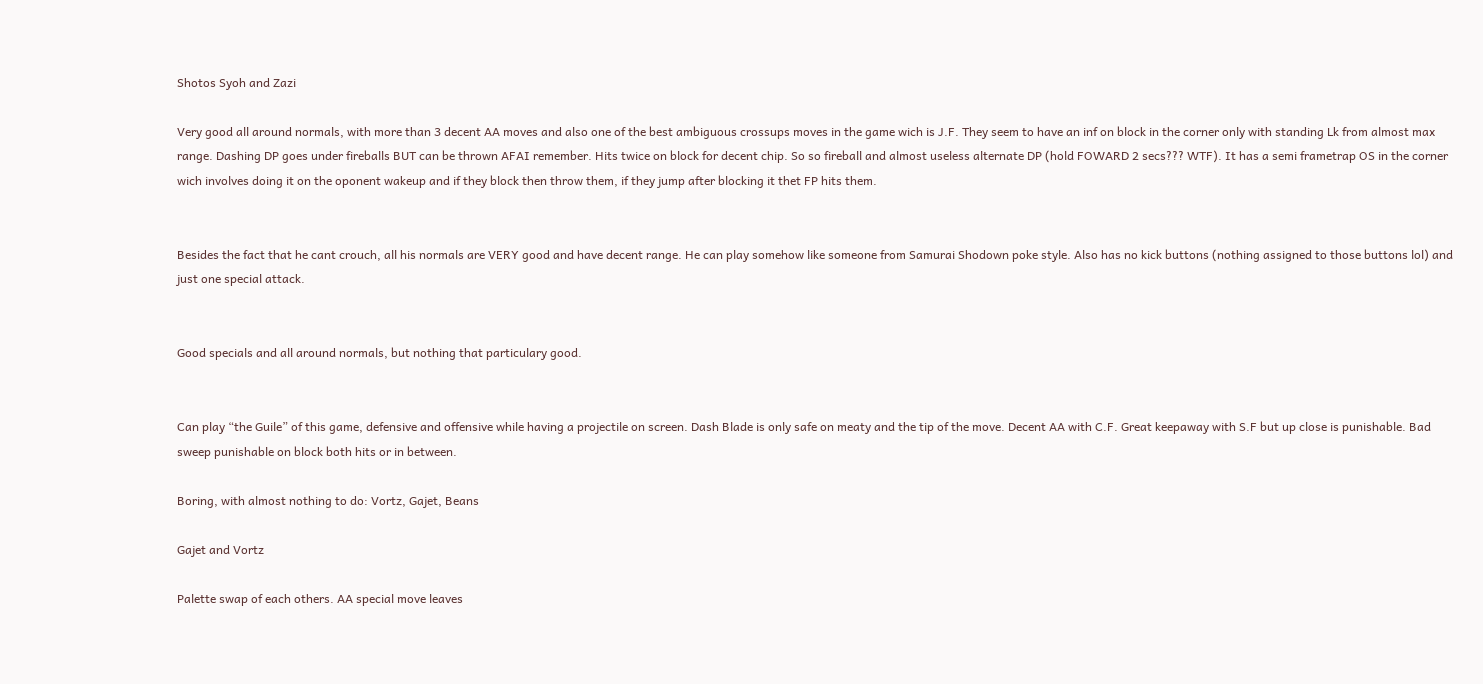Shotos Syoh and Zazi

Very good all around normals, with more than 3 decent AA moves and also one of the best ambiguous crossups moves in the game wich is J.F. They seem to have an inf on block in the corner only with standing Lk from almost max range. Dashing DP goes under fireballs BUT can be thrown AFAI remember. Hits twice on block for decent chip. So so fireball and almost useless alternate DP (hold FOWARD 2 secs??? WTF). It has a semi frametrap OS in the corner wich involves doing it on the oponent wakeup and if they block then throw them, if they jump after blocking it thet FP hits them.


Besides the fact that he cant crouch, all his normals are VERY good and have decent range. He can play somehow like someone from Samurai Shodown poke style. Also has no kick buttons (nothing assigned to those buttons lol) and just one special attack.


Good specials and all around normals, but nothing that particulary good.


Can play “the Guile” of this game, defensive and offensive while having a projectile on screen. Dash Blade is only safe on meaty and the tip of the move. Decent AA with C.F. Great keepaway with S.F but up close is punishable. Bad sweep punishable on block both hits or in between.

Boring, with almost nothing to do: Vortz, Gajet, Beans

Gajet and Vortz

Palette swap of each others. AA special move leaves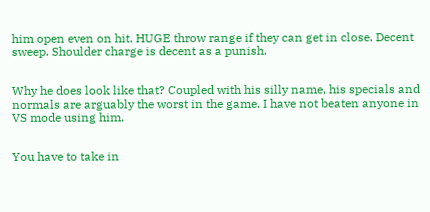him open even on hit. HUGE throw range if they can get in close. Decent sweep. Shoulder charge is decent as a punish.


Why he does look like that? Coupled with his silly name, his specials and normals are arguably the worst in the game. I have not beaten anyone in VS mode using him.


You have to take in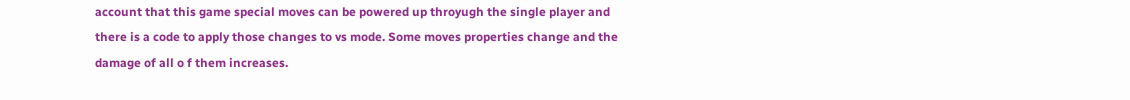account that this game special moves can be powered up throyugh the single player and there is a code to apply those changes to vs mode. Some moves properties change and the damage of all o f them increases.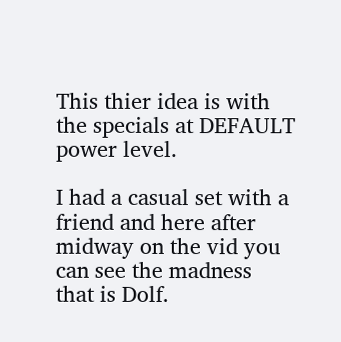This thier idea is with the specials at DEFAULT power level.

I had a casual set with a friend and here after midway on the vid you can see the madness that is Dolf.